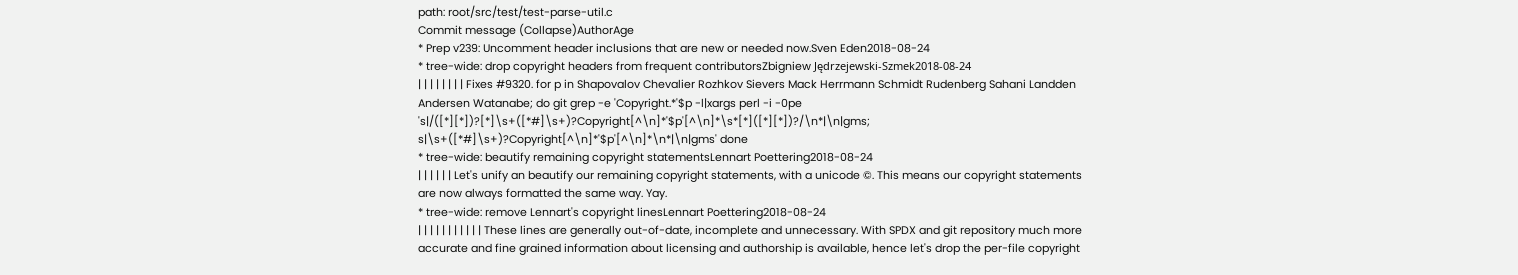path: root/src/test/test-parse-util.c
Commit message (Collapse)AuthorAge
* Prep v239: Uncomment header inclusions that are new or needed now.Sven Eden2018-08-24
* tree-wide: drop copyright headers from frequent contributorsZbigniew Jędrzejewski-Szmek2018-08-24
| | | | | | | | Fixes #9320. for p in Shapovalov Chevalier Rozhkov Sievers Mack Herrmann Schmidt Rudenberg Sahani Landden Andersen Watanabe; do git grep -e 'Copyright.*'$p -l|xargs perl -i -0pe 's|/([*][*])?[*]\s+([*#]\s+)?Copyright[^\n]*'$p'[^\n]*\s*[*]([*][*])?/\n*|\n|gms; s|\s+([*#]\s+)?Copyright[^\n]*'$p'[^\n]*\n*|\n|gms' done
* tree-wide: beautify remaining copyright statementsLennart Poettering2018-08-24
| | | | | | Let's unify an beautify our remaining copyright statements, with a unicode ©. This means our copyright statements are now always formatted the same way. Yay.
* tree-wide: remove Lennart's copyright linesLennart Poettering2018-08-24
| | | | | | | | | | | These lines are generally out-of-date, incomplete and unnecessary. With SPDX and git repository much more accurate and fine grained information about licensing and authorship is available, hence let's drop the per-file copyright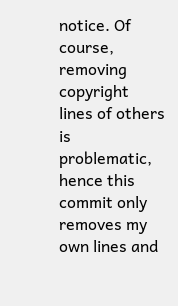notice. Of course, removing copyright lines of others is problematic, hence this commit only removes my own lines and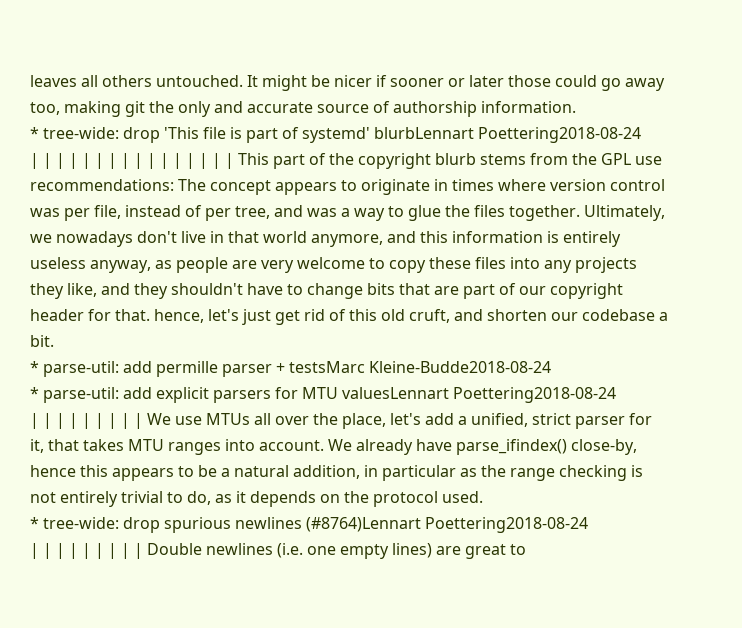leaves all others untouched. It might be nicer if sooner or later those could go away too, making git the only and accurate source of authorship information.
* tree-wide: drop 'This file is part of systemd' blurbLennart Poettering2018-08-24
| | | | | | | | | | | | | | | | This part of the copyright blurb stems from the GPL use recommendations: The concept appears to originate in times where version control was per file, instead of per tree, and was a way to glue the files together. Ultimately, we nowadays don't live in that world anymore, and this information is entirely useless anyway, as people are very welcome to copy these files into any projects they like, and they shouldn't have to change bits that are part of our copyright header for that. hence, let's just get rid of this old cruft, and shorten our codebase a bit.
* parse-util: add permille parser + testsMarc Kleine-Budde2018-08-24
* parse-util: add explicit parsers for MTU valuesLennart Poettering2018-08-24
| | | | | | | | | We use MTUs all over the place, let's add a unified, strict parser for it, that takes MTU ranges into account. We already have parse_ifindex() close-by, hence this appears to be a natural addition, in particular as the range checking is not entirely trivial to do, as it depends on the protocol used.
* tree-wide: drop spurious newlines (#8764)Lennart Poettering2018-08-24
| | | | | | | | | Double newlines (i.e. one empty lines) are great to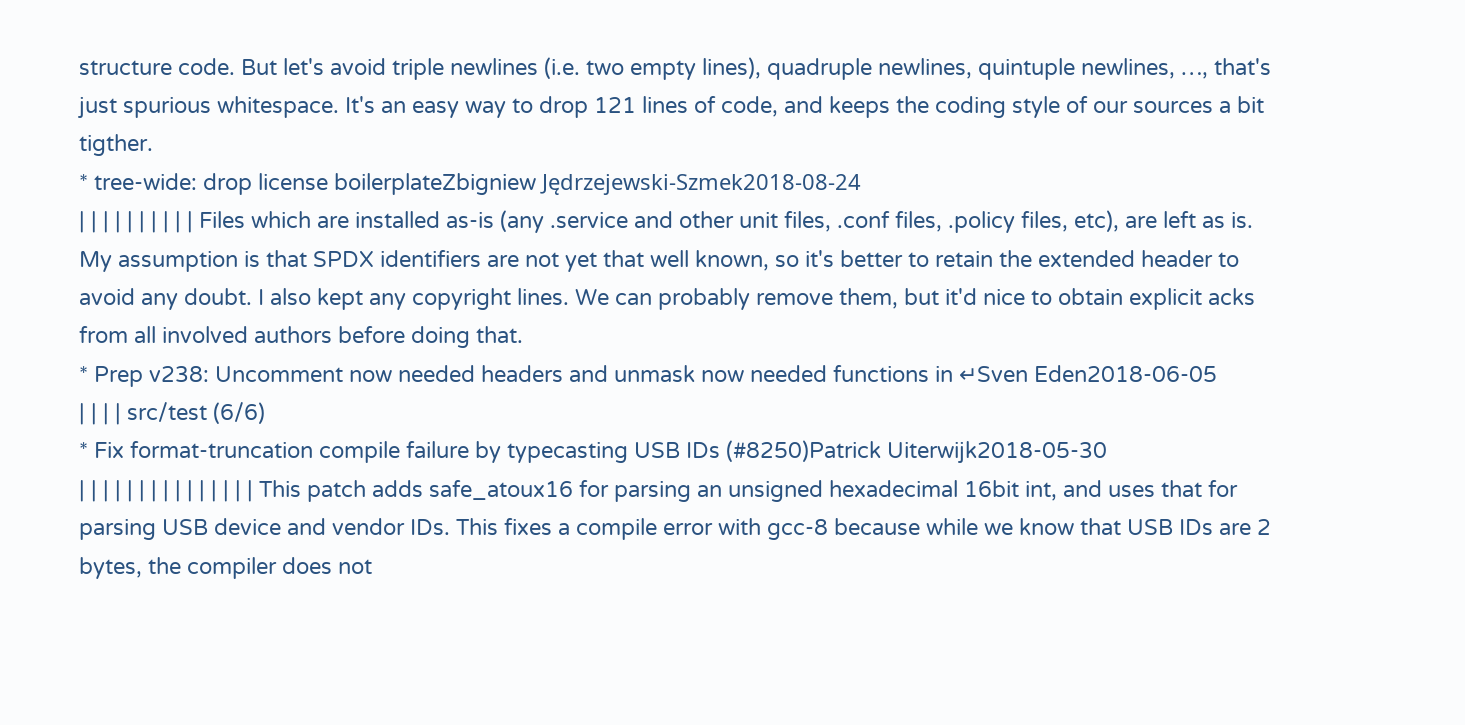structure code. But let's avoid triple newlines (i.e. two empty lines), quadruple newlines, quintuple newlines, …, that's just spurious whitespace. It's an easy way to drop 121 lines of code, and keeps the coding style of our sources a bit tigther.
* tree-wide: drop license boilerplateZbigniew Jędrzejewski-Szmek2018-08-24
| | | | | | | | | | Files which are installed as-is (any .service and other unit files, .conf files, .policy files, etc), are left as is. My assumption is that SPDX identifiers are not yet that well known, so it's better to retain the extended header to avoid any doubt. I also kept any copyright lines. We can probably remove them, but it'd nice to obtain explicit acks from all involved authors before doing that.
* Prep v238: Uncomment now needed headers and unmask now needed functions in ↵Sven Eden2018-06-05
| | | | src/test (6/6)
* Fix format-truncation compile failure by typecasting USB IDs (#8250)Patrick Uiterwijk2018-05-30
| | | | | | | | | | | | | | | This patch adds safe_atoux16 for parsing an unsigned hexadecimal 16bit int, and uses that for parsing USB device and vendor IDs. This fixes a compile error with gcc-8 because while we know that USB IDs are 2 bytes, the compiler does not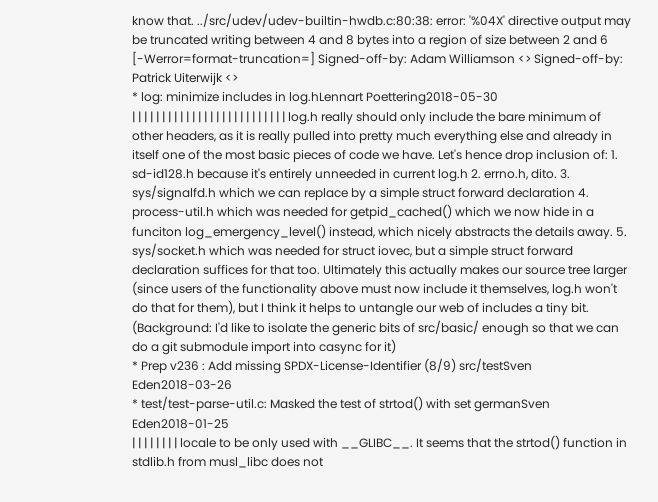know that. ../src/udev/udev-builtin-hwdb.c:80:38: error: '%04X' directive output may be truncated writing between 4 and 8 bytes into a region of size between 2 and 6 [-Werror=format-truncation=] Signed-off-by: Adam Williamson <> Signed-off-by: Patrick Uiterwijk <>
* log: minimize includes in log.hLennart Poettering2018-05-30
| | | | | | | | | | | | | | | | | | | | | | | | | | log.h really should only include the bare minimum of other headers, as it is really pulled into pretty much everything else and already in itself one of the most basic pieces of code we have. Let's hence drop inclusion of: 1. sd-id128.h because it's entirely unneeded in current log.h 2. errno.h, dito. 3. sys/signalfd.h which we can replace by a simple struct forward declaration 4. process-util.h which was needed for getpid_cached() which we now hide in a funciton log_emergency_level() instead, which nicely abstracts the details away. 5. sys/socket.h which was needed for struct iovec, but a simple struct forward declaration suffices for that too. Ultimately this actually makes our source tree larger (since users of the functionality above must now include it themselves, log.h won't do that for them), but I think it helps to untangle our web of includes a tiny bit. (Background: I'd like to isolate the generic bits of src/basic/ enough so that we can do a git submodule import into casync for it)
* Prep v236 : Add missing SPDX-License-Identifier (8/9) src/testSven Eden2018-03-26
* test/test-parse-util.c: Masked the test of strtod() with set germanSven Eden2018-01-25
| | | | | | | | locale to be only used with __GLIBC__. It seems that the strtod() function in stdlib.h from musl_libc does not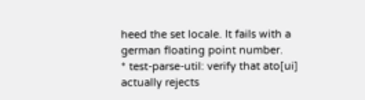heed the set locale. It fails with a german floating point number.
* test-parse-util: verify that ato[ui] actually rejects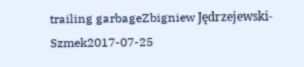trailing garbageZbigniew Jędrzejewski-Szmek2017-07-25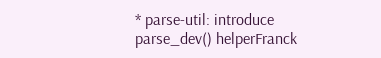* parse-util: introduce parse_dev() helperFranck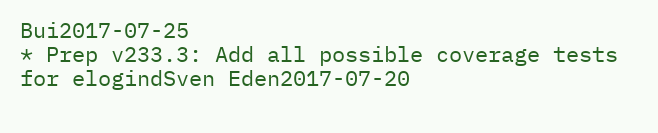Bui2017-07-25
* Prep v233.3: Add all possible coverage tests for elogindSven Eden2017-07-20